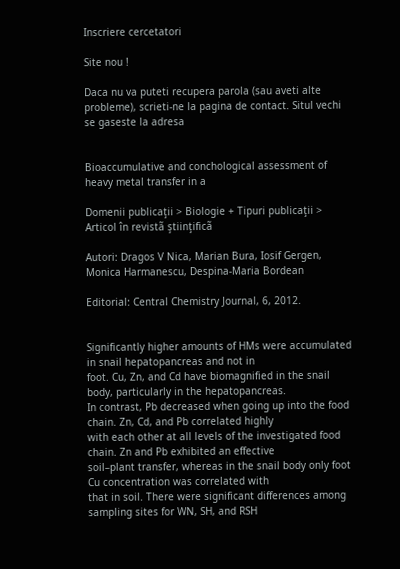Inscriere cercetatori

Site nou !

Daca nu va puteti recupera parola (sau aveti alte probleme), scrieti-ne la pagina de contact. Situl vechi se gaseste la adresa


Bioaccumulative and conchological assessment of heavy metal transfer in a

Domenii publicaţii > Biologie + Tipuri publicaţii > Articol în revistã ştiinţificã

Autori: Dragos V Nica, Marian Bura, Iosif Gergen, Monica Harmanescu, Despina-Maria Bordean

Editorial: Central Chemistry Journal, 6, 2012.


Significantly higher amounts of HMs were accumulated in snail hepatopancreas and not in
foot. Cu, Zn, and Cd have biomagnified in the snail body, particularly in the hepatopancreas.
In contrast, Pb decreased when going up into the food chain. Zn, Cd, and Pb correlated highly
with each other at all levels of the investigated food chain. Zn and Pb exhibited an effective
soil–plant transfer, whereas in the snail body only foot Cu concentration was correlated with
that in soil. There were significant differences among sampling sites for WN, SH, and RSH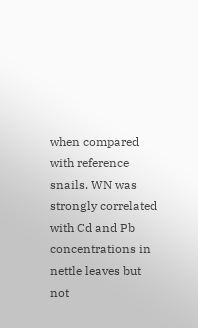when compared with reference snails. WN was strongly correlated with Cd and Pb
concentrations in nettle leaves but not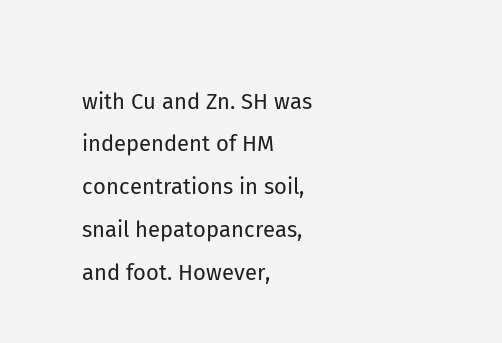with Cu and Zn. SH was independent of HM
concentrations in soil, snail hepatopancreas, and foot. However,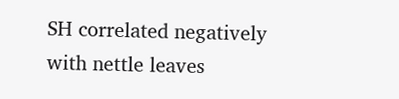SH correlated negatively
with nettle leaves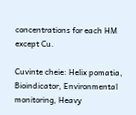concentrations for each HM except Cu.

Cuvinte cheie: Helix pomatia, Bioindicator, Environmental monitoring, Heavy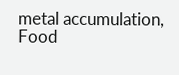metal accumulation, Food